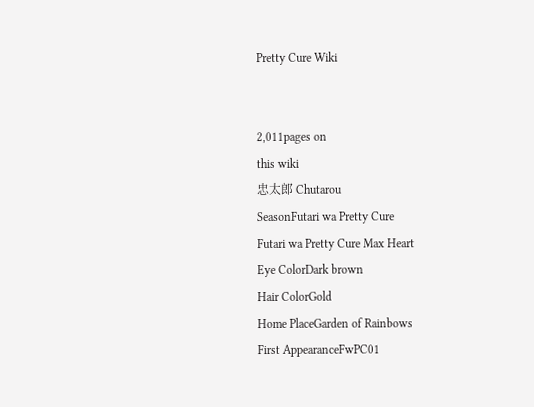Pretty Cure Wiki


2,011pages on
this wiki
忠太郎 Chutarou
SeasonFutari wa Pretty Cure
Futari wa Pretty Cure Max Heart
Eye ColorDark brown
Hair ColorGold
Home PlaceGarden of Rainbows
First AppearanceFwPC01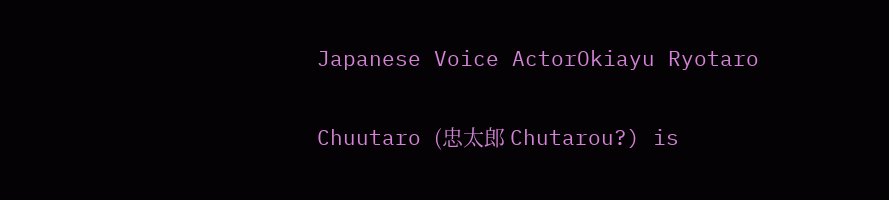Japanese Voice ActorOkiayu Ryotaro

Chuutaro (忠太郎 Chutarou?) is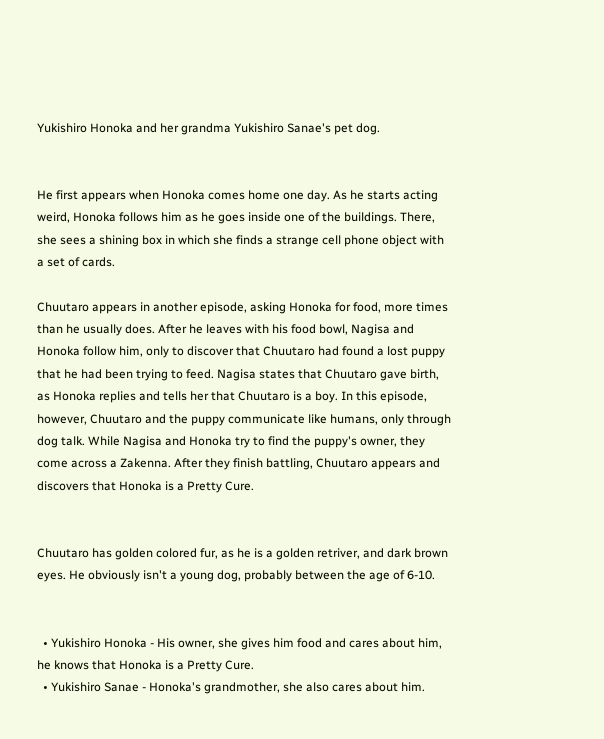Yukishiro Honoka and her grandma Yukishiro Sanae's pet dog.


He first appears when Honoka comes home one day. As he starts acting weird, Honoka follows him as he goes inside one of the buildings. There, she sees a shining box in which she finds a strange cell phone object with a set of cards.

Chuutaro appears in another episode, asking Honoka for food, more times than he usually does. After he leaves with his food bowl, Nagisa and Honoka follow him, only to discover that Chuutaro had found a lost puppy that he had been trying to feed. Nagisa states that Chuutaro gave birth, as Honoka replies and tells her that Chuutaro is a boy. In this episode, however, Chuutaro and the puppy communicate like humans, only through dog talk. While Nagisa and Honoka try to find the puppy's owner, they come across a Zakenna. After they finish battling, Chuutaro appears and discovers that Honoka is a Pretty Cure.


Chuutaro has golden colored fur, as he is a golden retriver, and dark brown eyes. He obviously isn't a young dog, probably between the age of 6-10.


  • Yukishiro Honoka - His owner, she gives him food and cares about him, he knows that Honoka is a Pretty Cure.
  • Yukishiro Sanae - Honoka's grandmother, she also cares about him.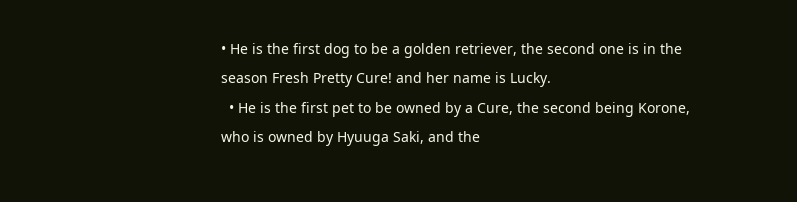• He is the first dog to be a golden retriever, the second one is in the season Fresh Pretty Cure! and her name is Lucky.
  • He is the first pet to be owned by a Cure, the second being Korone, who is owned by Hyuuga Saki, and the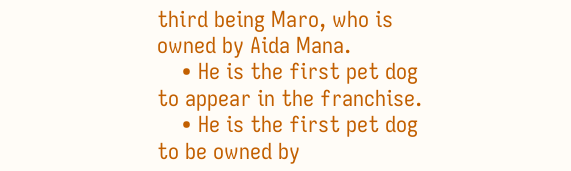third being Maro, who is owned by Aida Mana.
    • He is the first pet dog to appear in the franchise.
    • He is the first pet dog to be owned by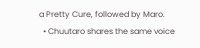a Pretty Cure, followed by Maro.
  • Chuutaro shares the same voice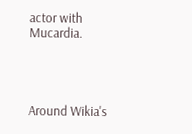actor with Mucardia.




Around Wikia's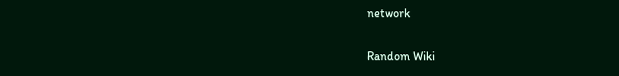network

Random Wiki